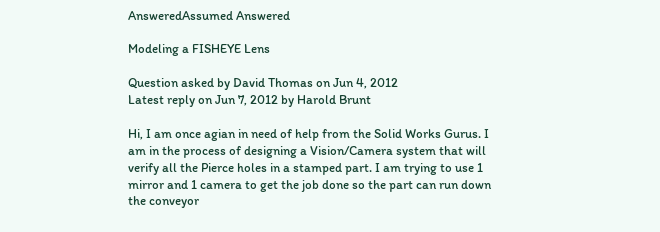AnsweredAssumed Answered

Modeling a FISHEYE Lens

Question asked by David Thomas on Jun 4, 2012
Latest reply on Jun 7, 2012 by Harold Brunt

Hi, I am once agian in need of help from the Solid Works Gurus. I am in the process of designing a Vision/Camera system that will verify all the Pierce holes in a stamped part. I am trying to use 1 mirror and 1 camera to get the job done so the part can run down the conveyor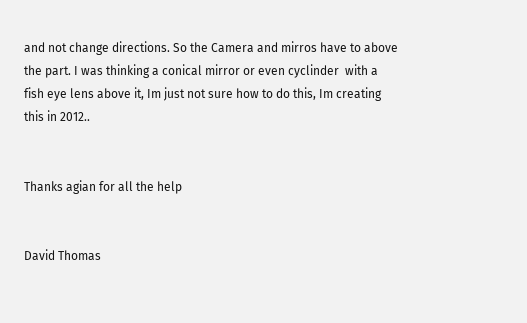and not change directions. So the Camera and mirros have to above the part. I was thinking a conical mirror or even cyclinder  with a fish eye lens above it, Im just not sure how to do this, Im creating this in 2012..


Thanks agian for all the help


David Thomas